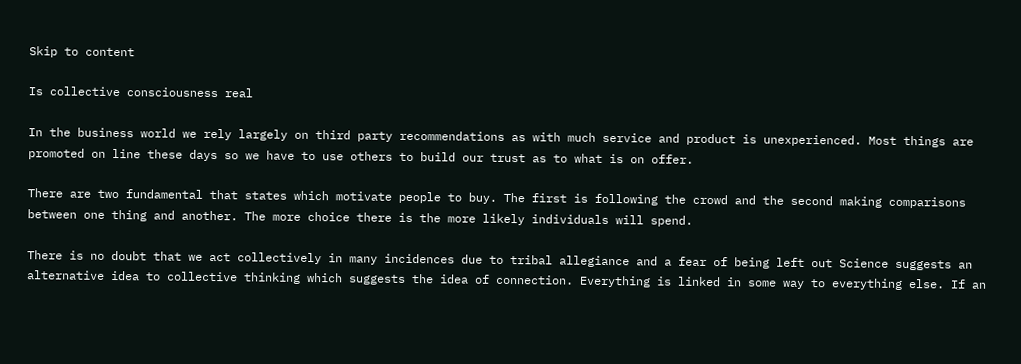Skip to content

Is collective consciousness real

In the business world we rely largely on third party recommendations as with much service and product is unexperienced. Most things are promoted on line these days so we have to use others to build our trust as to what is on offer.

There are two fundamental that states which motivate people to buy. The first is following the crowd and the second making comparisons between one thing and another. The more choice there is the more likely individuals will spend.

There is no doubt that we act collectively in many incidences due to tribal allegiance and a fear of being left out Science suggests an alternative idea to collective thinking which suggests the idea of connection. Everything is linked in some way to everything else. If an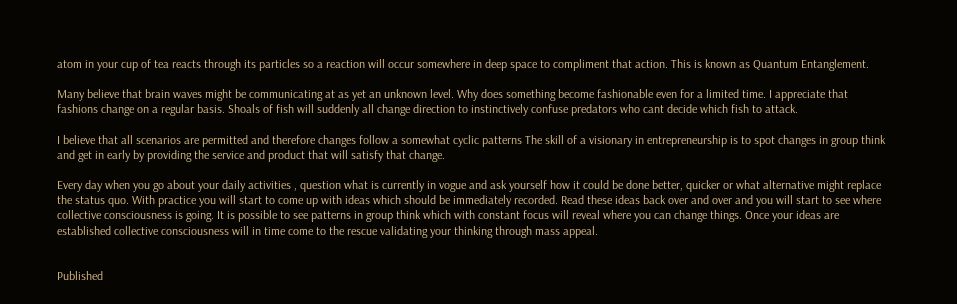atom in your cup of tea reacts through its particles so a reaction will occur somewhere in deep space to compliment that action. This is known as Quantum Entanglement.

Many believe that brain waves might be communicating at as yet an unknown level. Why does something become fashionable even for a limited time. I appreciate that fashions change on a regular basis. Shoals of fish will suddenly all change direction to instinctively confuse predators who cant decide which fish to attack.

I believe that all scenarios are permitted and therefore changes follow a somewhat cyclic patterns The skill of a visionary in entrepreneurship is to spot changes in group think and get in early by providing the service and product that will satisfy that change.

Every day when you go about your daily activities , question what is currently in vogue and ask yourself how it could be done better, quicker or what alternative might replace the status quo. With practice you will start to come up with ideas which should be immediately recorded. Read these ideas back over and over and you will start to see where collective consciousness is going. It is possible to see patterns in group think which with constant focus will reveal where you can change things. Once your ideas are established collective consciousness will in time come to the rescue validating your thinking through mass appeal.


Published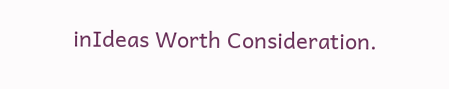inIdeas Worth Consideration.